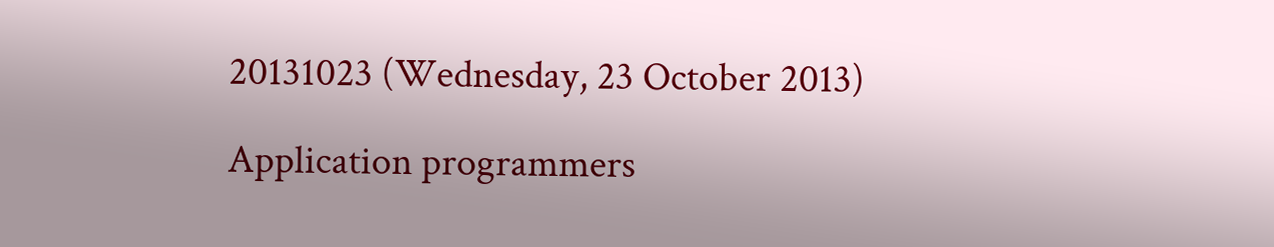20131023 (Wednesday, 23 October 2013)

Application programmers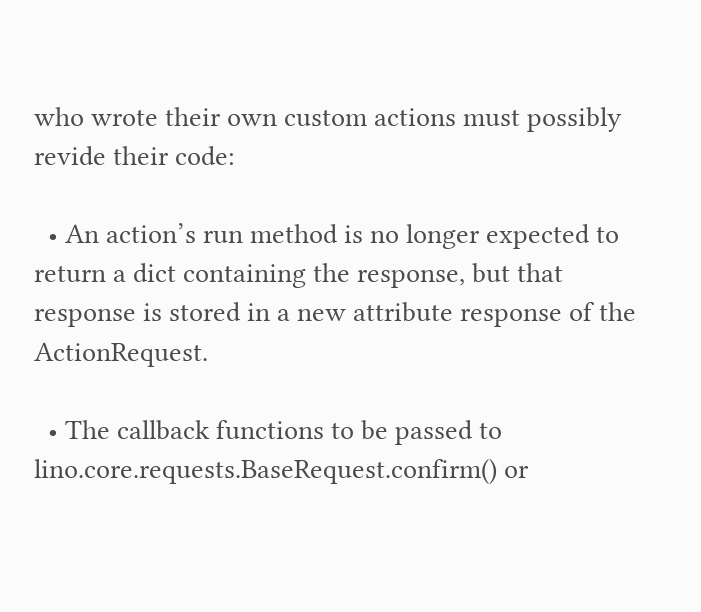who wrote their own custom actions must possibly revide their code:

  • An action’s run method is no longer expected to return a dict containing the response, but that response is stored in a new attribute response of the ActionRequest.

  • The callback functions to be passed to lino.core.requests.BaseRequest.confirm() or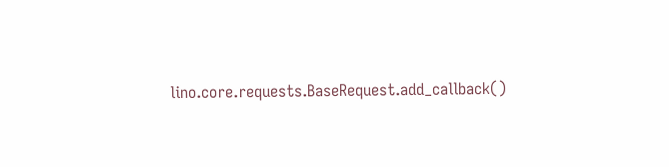lino.core.requests.BaseRequest.add_callback()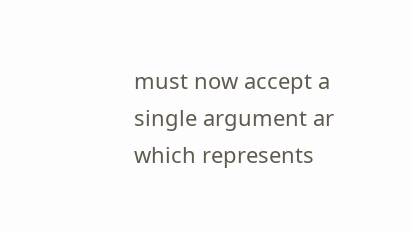must now accept a single argument ar which represents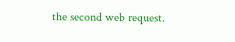the second web request.